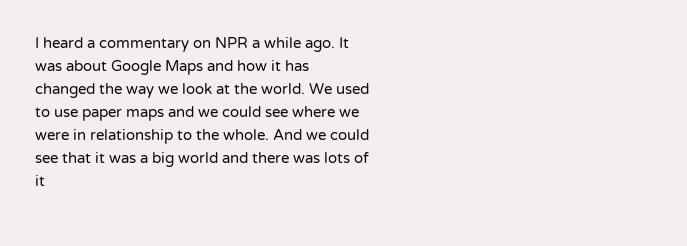I heard a commentary on NPR a while ago. It was about Google Maps and how it has changed the way we look at the world. We used to use paper maps and we could see where we were in relationship to the whole. And we could see that it was a big world and there was lots of it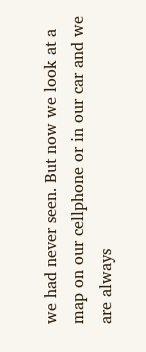we had never seen. But now we look at a map on our cellphone or in our car and we are always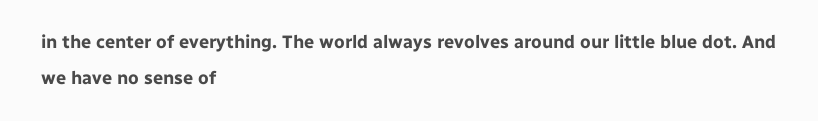in the center of everything. The world always revolves around our little blue dot. And we have no sense of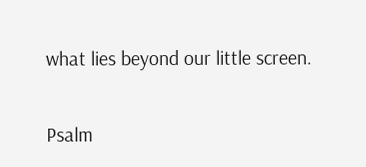what lies beyond our little screen.

Psalm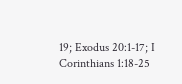19; Exodus 20:1-17; I Corinthians 1:18-25